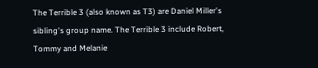The Terrible 3 (also known as T3) are Daniel Miller's sibling's group name. The Terrible 3 include Robert, Tommy and Melanie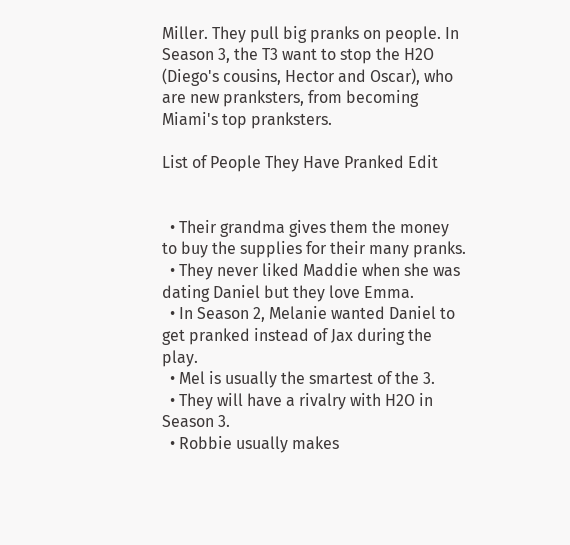Miller. They pull big pranks on people. In Season 3, the T3 want to stop the H2O (Diego's cousins, Hector and Oscar), who are new pranksters, from becoming Miami's top pranksters.

List of People They Have Pranked Edit


  • Their grandma gives them the money to buy the supplies for their many pranks.
  • They never liked Maddie when she was dating Daniel but they love Emma.
  • In Season 2, Melanie wanted Daniel to get pranked instead of Jax during the play.
  • Mel is usually the smartest of the 3.
  • They will have a rivalry with H2O in Season 3.
  • Robbie usually makes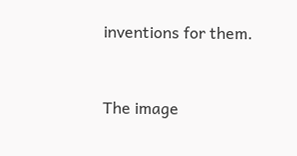inventions for them.


The image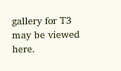gallery for T3 may be viewed here.